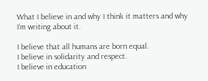What I believe in and why I think it matters and why I’m writing about it.

I believe that all humans are born equal.
I believe in solidarity and respect.
I believe in education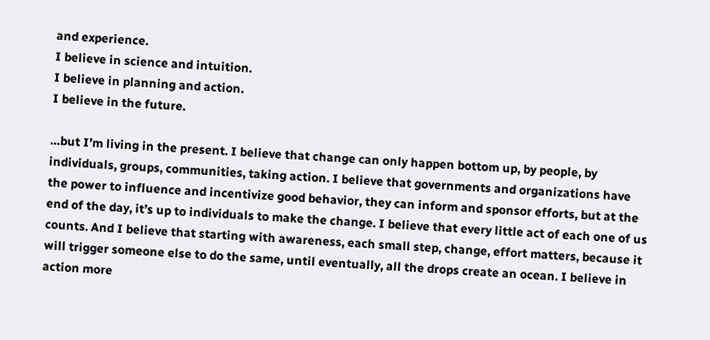and experience.
I believe in science and intuition.
I believe in planning and action.
I believe in the future.

…but I’m living in the present. I believe that change can only happen bottom up, by people, by individuals, groups, communities, taking action. I believe that governments and organizations have the power to influence and incentivize good behavior, they can inform and sponsor efforts, but at the end of the day, it’s up to individuals to make the change. I believe that every little act of each one of us counts. And I believe that starting with awareness, each small step, change, effort matters, because it will trigger someone else to do the same, until eventually, all the drops create an ocean. I believe in action more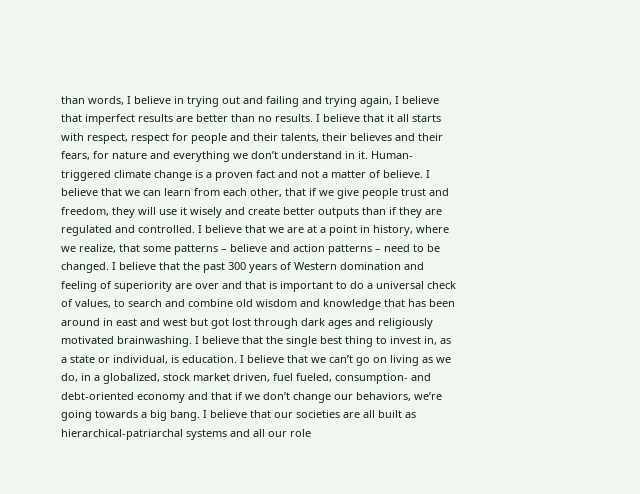than words, I believe in trying out and failing and trying again, I believe that imperfect results are better than no results. I believe that it all starts with respect, respect for people and their talents, their believes and their fears, for nature and everything we don’t understand in it. Human-triggered climate change is a proven fact and not a matter of believe. I believe that we can learn from each other, that if we give people trust and freedom, they will use it wisely and create better outputs than if they are regulated and controlled. I believe that we are at a point in history, where we realize, that some patterns – believe and action patterns – need to be changed. I believe that the past 300 years of Western domination and feeling of superiority are over and that is important to do a universal check of values, to search and combine old wisdom and knowledge that has been around in east and west but got lost through dark ages and religiously motivated brainwashing. I believe that the single best thing to invest in, as a state or individual, is education. I believe that we can’t go on living as we do, in a globalized, stock market driven, fuel fueled, consumption- and debt-oriented economy and that if we don’t change our behaviors, we’re going towards a big bang. I believe that our societies are all built as hierarchical-patriarchal systems and all our role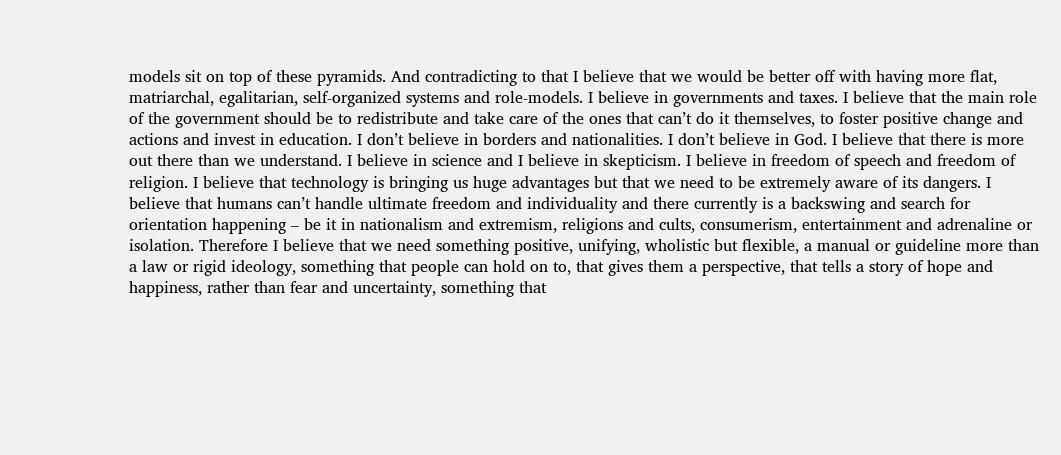models sit on top of these pyramids. And contradicting to that I believe that we would be better off with having more flat, matriarchal, egalitarian, self-organized systems and role-models. I believe in governments and taxes. I believe that the main role of the government should be to redistribute and take care of the ones that can’t do it themselves, to foster positive change and actions and invest in education. I don’t believe in borders and nationalities. I don’t believe in God. I believe that there is more out there than we understand. I believe in science and I believe in skepticism. I believe in freedom of speech and freedom of religion. I believe that technology is bringing us huge advantages but that we need to be extremely aware of its dangers. I believe that humans can’t handle ultimate freedom and individuality and there currently is a backswing and search for orientation happening – be it in nationalism and extremism, religions and cults, consumerism, entertainment and adrenaline or isolation. Therefore I believe that we need something positive, unifying, wholistic but flexible, a manual or guideline more than a law or rigid ideology, something that people can hold on to, that gives them a perspective, that tells a story of hope and happiness, rather than fear and uncertainty, something that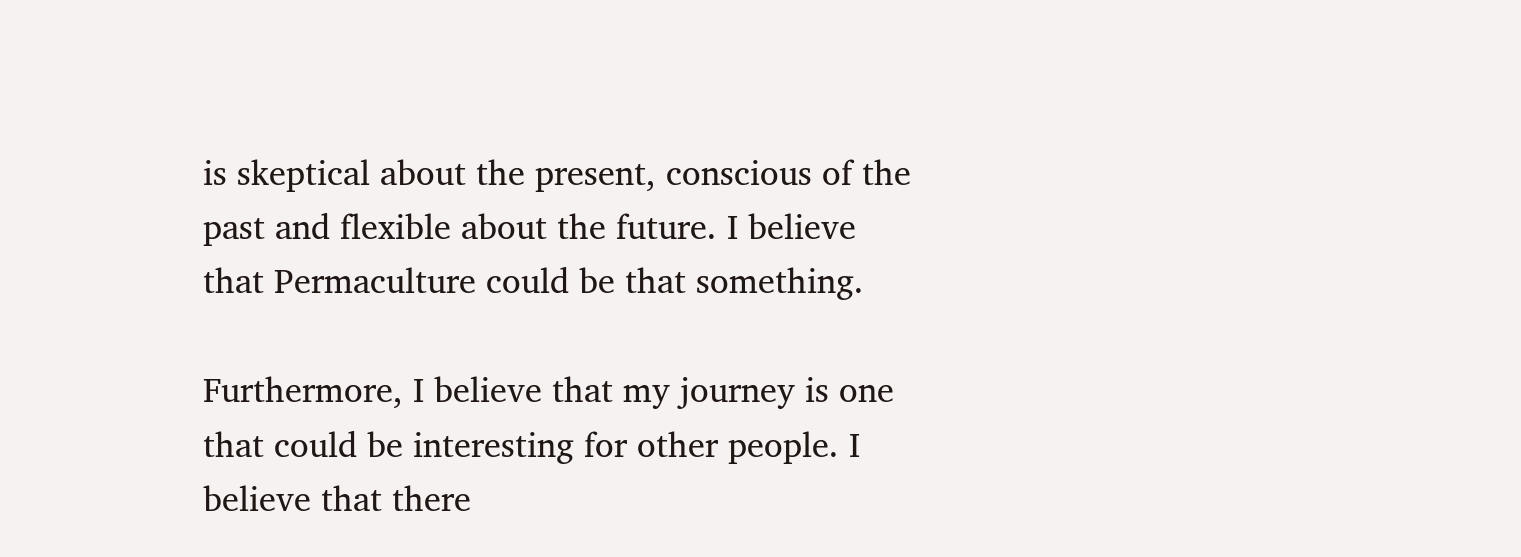is skeptical about the present, conscious of the past and flexible about the future. I believe that Permaculture could be that something.

Furthermore, I believe that my journey is one that could be interesting for other people. I believe that there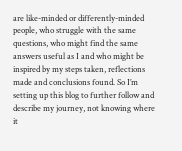are like-minded or differently-minded people, who struggle with the same questions, who might find the same answers useful as I and who might be inspired by my steps taken, reflections made and conclusions found. So I’m setting up this blog to further follow and describe my journey, not knowing where it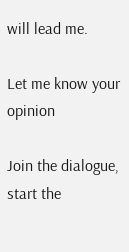will lead me.

Let me know your opinion

Join the dialogue, start the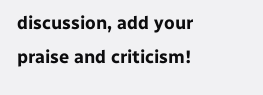discussion, add your praise and criticism!